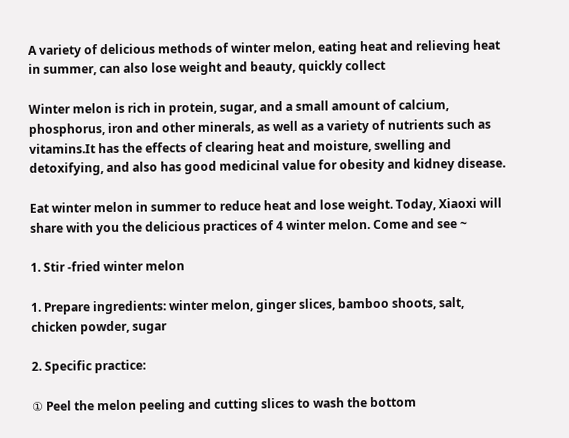A variety of delicious methods of winter melon, eating heat and relieving heat in summer, can also lose weight and beauty, quickly collect

Winter melon is rich in protein, sugar, and a small amount of calcium, phosphorus, iron and other minerals, as well as a variety of nutrients such as vitamins.It has the effects of clearing heat and moisture, swelling and detoxifying, and also has good medicinal value for obesity and kidney disease.

Eat winter melon in summer to reduce heat and lose weight. Today, Xiaoxi will share with you the delicious practices of 4 winter melon. Come and see ~

1. Stir -fried winter melon

1. Prepare ingredients: winter melon, ginger slices, bamboo shoots, salt, chicken powder, sugar

2. Specific practice:

① Peel the melon peeling and cutting slices to wash the bottom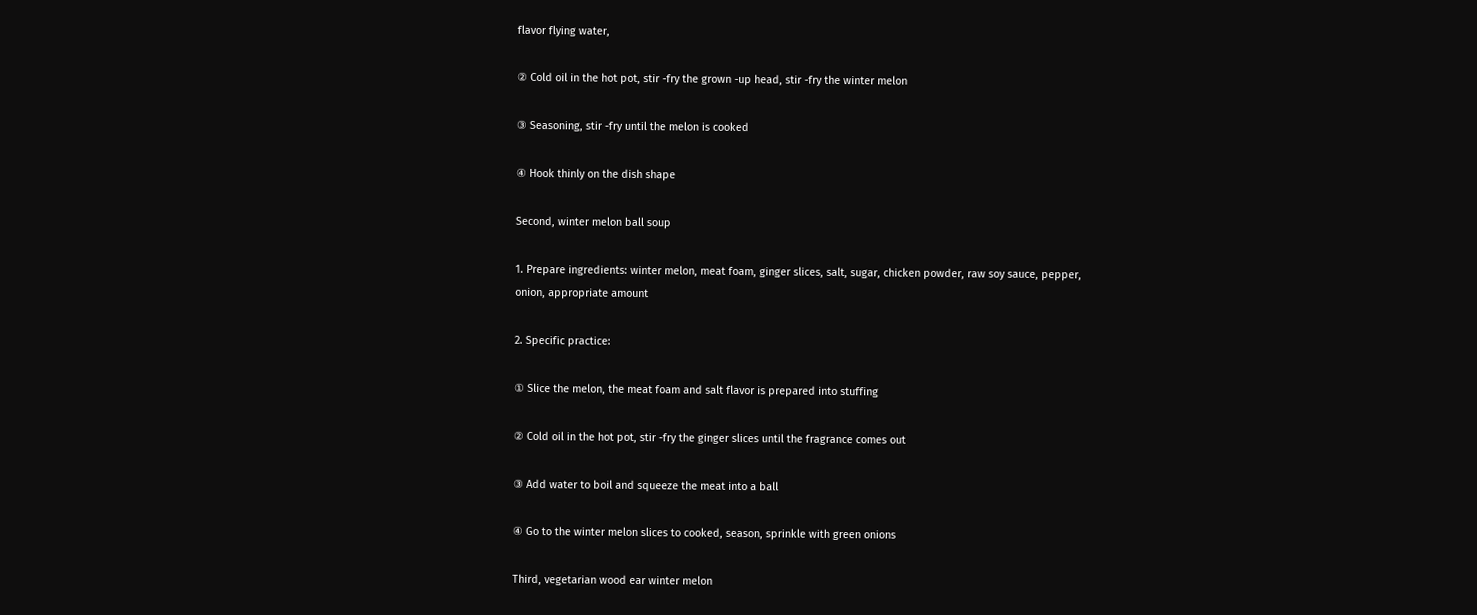flavor flying water,

② Cold oil in the hot pot, stir -fry the grown -up head, stir -fry the winter melon

③ Seasoning, stir -fry until the melon is cooked

④ Hook thinly on the dish shape

Second, winter melon ball soup

1. Prepare ingredients: winter melon, meat foam, ginger slices, salt, sugar, chicken powder, raw soy sauce, pepper, onion, appropriate amount

2. Specific practice:

① Slice the melon, the meat foam and salt flavor is prepared into stuffing

② Cold oil in the hot pot, stir -fry the ginger slices until the fragrance comes out

③ Add water to boil and squeeze the meat into a ball

④ Go to the winter melon slices to cooked, season, sprinkle with green onions

Third, vegetarian wood ear winter melon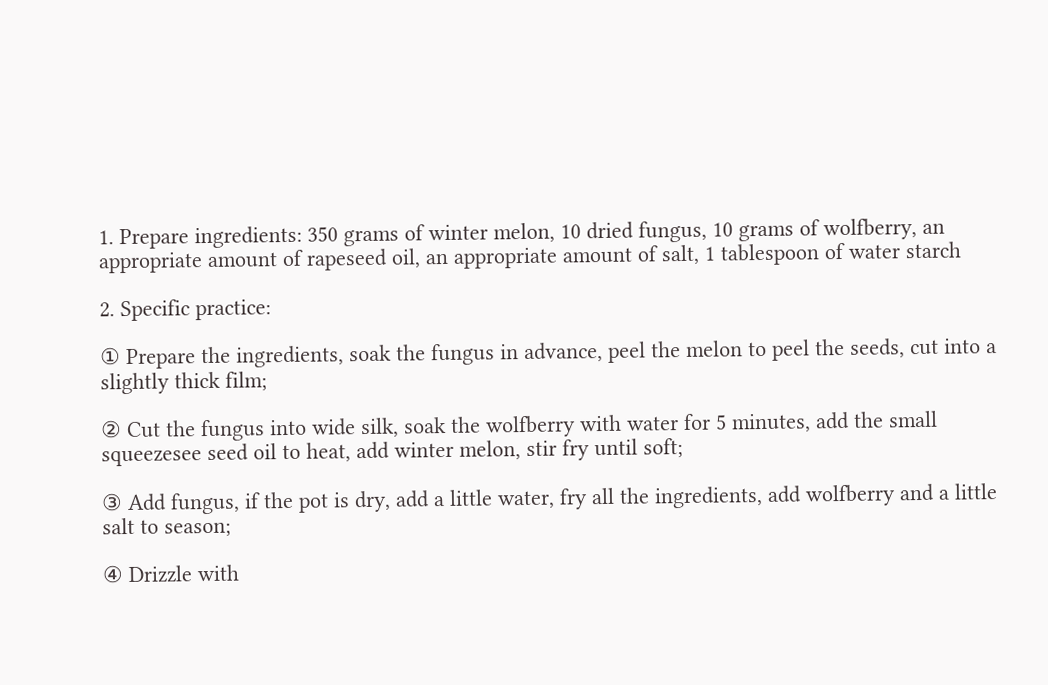1. Prepare ingredients: 350 grams of winter melon, 10 dried fungus, 10 grams of wolfberry, an appropriate amount of rapeseed oil, an appropriate amount of salt, 1 tablespoon of water starch

2. Specific practice:

① Prepare the ingredients, soak the fungus in advance, peel the melon to peel the seeds, cut into a slightly thick film;

② Cut the fungus into wide silk, soak the wolfberry with water for 5 minutes, add the small squeezesee seed oil to heat, add winter melon, stir fry until soft;

③ Add fungus, if the pot is dry, add a little water, fry all the ingredients, add wolfberry and a little salt to season;

④ Drizzle with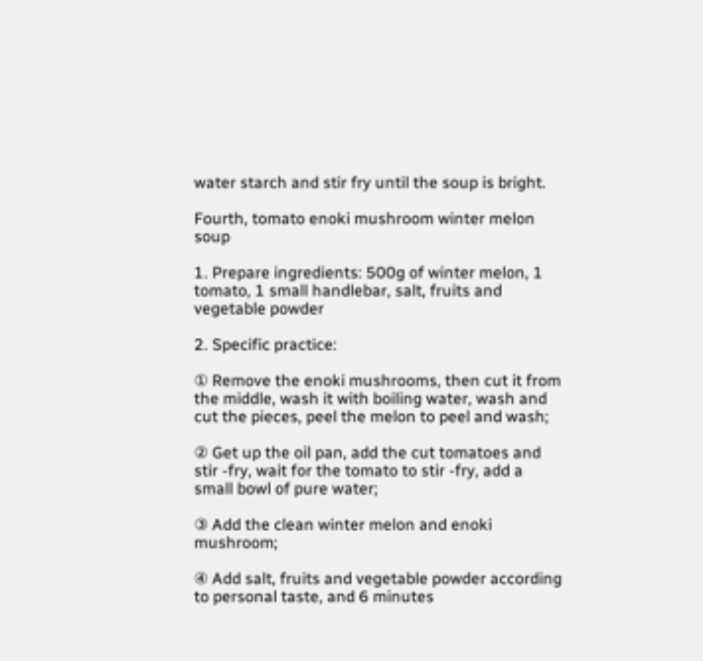water starch and stir fry until the soup is bright.

Fourth, tomato enoki mushroom winter melon soup

1. Prepare ingredients: 500g of winter melon, 1 tomato, 1 small handlebar, salt, fruits and vegetable powder

2. Specific practice:

① Remove the enoki mushrooms, then cut it from the middle, wash it with boiling water, wash and cut the pieces, peel the melon to peel and wash;

② Get up the oil pan, add the cut tomatoes and stir -fry, wait for the tomato to stir -fry, add a small bowl of pure water;

③ Add the clean winter melon and enoki mushroom;

④ Add salt, fruits and vegetable powder according to personal taste, and 6 minutes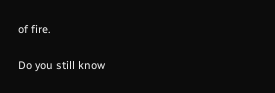of fire.

Do you still know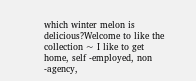which winter melon is delicious?Welcome to like the collection ~ I like to get home, self -employed, non -agency,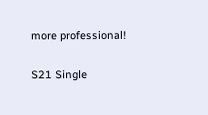more professional!

S21 Single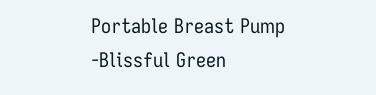Portable Breast Pump -Blissful Green